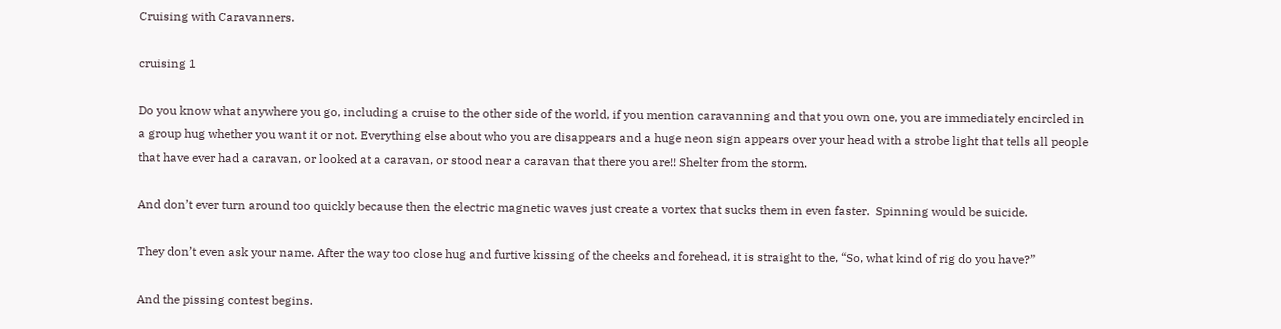Cruising with Caravanners.

cruising 1

Do you know what anywhere you go, including a cruise to the other side of the world, if you mention caravanning and that you own one, you are immediately encircled in a group hug whether you want it or not. Everything else about who you are disappears and a huge neon sign appears over your head with a strobe light that tells all people that have ever had a caravan, or looked at a caravan, or stood near a caravan that there you are!! Shelter from the storm.

And don’t ever turn around too quickly because then the electric magnetic waves just create a vortex that sucks them in even faster.  Spinning would be suicide.

They don’t even ask your name. After the way too close hug and furtive kissing of the cheeks and forehead, it is straight to the, “So, what kind of rig do you have?”

And the pissing contest begins.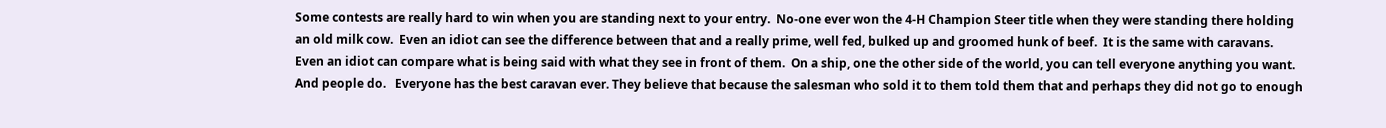Some contests are really hard to win when you are standing next to your entry.  No-one ever won the 4-H Champion Steer title when they were standing there holding an old milk cow.  Even an idiot can see the difference between that and a really prime, well fed, bulked up and groomed hunk of beef.  It is the same with caravans.  Even an idiot can compare what is being said with what they see in front of them.  On a ship, one the other side of the world, you can tell everyone anything you want.  And people do.   Everyone has the best caravan ever. They believe that because the salesman who sold it to them told them that and perhaps they did not go to enough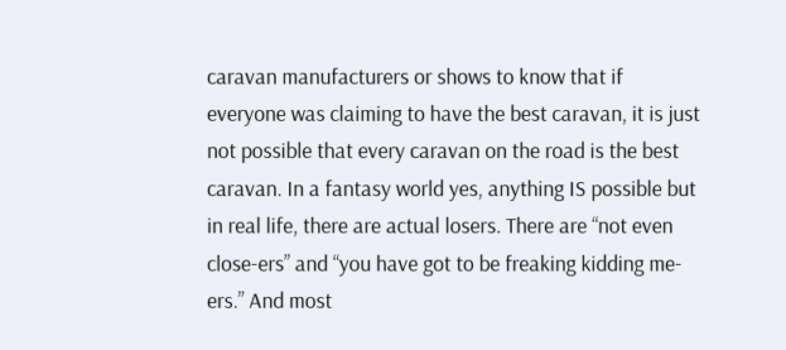caravan manufacturers or shows to know that if everyone was claiming to have the best caravan, it is just not possible that every caravan on the road is the best caravan. In a fantasy world yes, anything IS possible but in real life, there are actual losers. There are “not even close-ers” and “you have got to be freaking kidding me-ers.” And most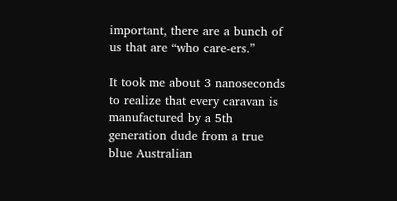important, there are a bunch of us that are “who care-ers.”

It took me about 3 nanoseconds to realize that every caravan is manufactured by a 5th generation dude from a true blue Australian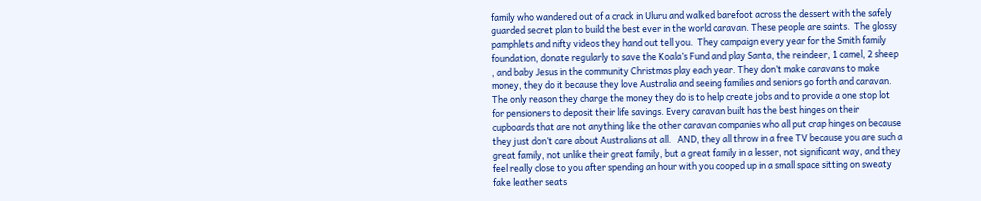family who wandered out of a crack in Uluru and walked barefoot across the dessert with the safely guarded secret plan to build the best ever in the world caravan. These people are saints.  The glossy pamphlets and nifty videos they hand out tell you.  They campaign every year for the Smith family foundation, donate regularly to save the Koala’s Fund and play Santa, the reindeer, 1 camel, 2 sheep , and baby Jesus in the community Christmas play each year. They don’t make caravans to make money, they do it because they love Australia and seeing families and seniors go forth and caravan. The only reason they charge the money they do is to help create jobs and to provide a one stop lot for pensioners to deposit their life savings. Every caravan built has the best hinges on their cupboards that are not anything like the other caravan companies who all put crap hinges on because they just don’t care about Australians at all.   AND, they all throw in a free TV because you are such a great family, not unlike their great family, but a great family in a lesser, not significant way, and they feel really close to you after spending an hour with you cooped up in a small space sitting on sweaty fake leather seats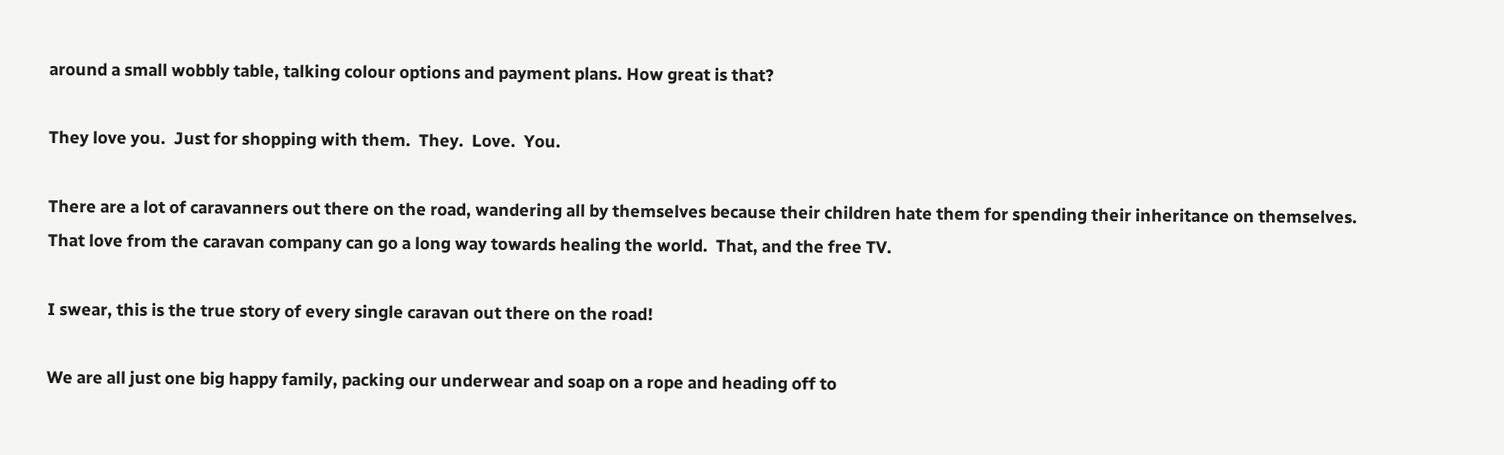around a small wobbly table, talking colour options and payment plans. How great is that?

They love you.  Just for shopping with them.  They.  Love.  You.

There are a lot of caravanners out there on the road, wandering all by themselves because their children hate them for spending their inheritance on themselves.  That love from the caravan company can go a long way towards healing the world.  That, and the free TV.

I swear, this is the true story of every single caravan out there on the road!

We are all just one big happy family, packing our underwear and soap on a rope and heading off to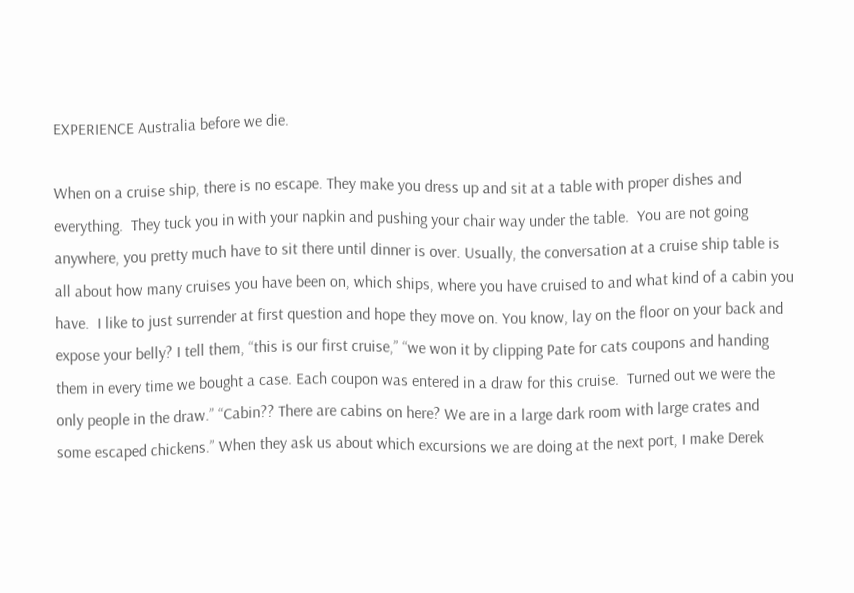EXPERIENCE Australia before we die.

When on a cruise ship, there is no escape. They make you dress up and sit at a table with proper dishes and everything.  They tuck you in with your napkin and pushing your chair way under the table.  You are not going anywhere, you pretty much have to sit there until dinner is over. Usually, the conversation at a cruise ship table is all about how many cruises you have been on, which ships, where you have cruised to and what kind of a cabin you have.  I like to just surrender at first question and hope they move on. You know, lay on the floor on your back and expose your belly? I tell them, “this is our first cruise,” “we won it by clipping Pate for cats coupons and handing them in every time we bought a case. Each coupon was entered in a draw for this cruise.  Turned out we were the only people in the draw.” “Cabin?? There are cabins on here? We are in a large dark room with large crates and some escaped chickens.” When they ask us about which excursions we are doing at the next port, I make Derek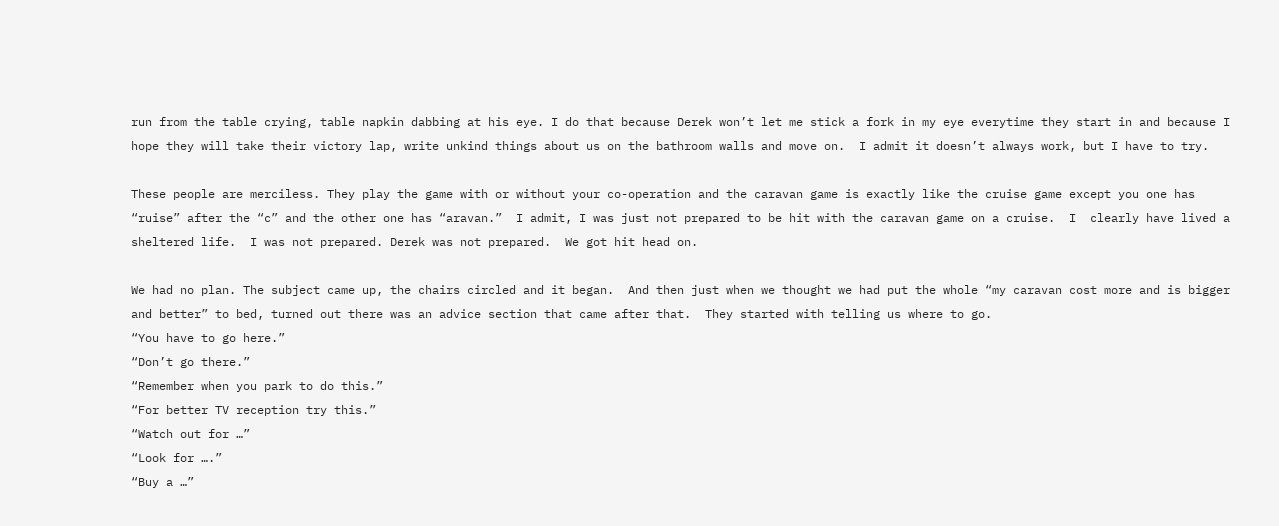run from the table crying, table napkin dabbing at his eye. I do that because Derek won’t let me stick a fork in my eye everytime they start in and because I hope they will take their victory lap, write unkind things about us on the bathroom walls and move on.  I admit it doesn’t always work, but I have to try.

These people are merciless. They play the game with or without your co-operation and the caravan game is exactly like the cruise game except you one has “ruise” after the “c” and the other one has “aravan.”  I admit, I was just not prepared to be hit with the caravan game on a cruise.  I  clearly have lived a sheltered life.  I was not prepared. Derek was not prepared.  We got hit head on.

We had no plan. The subject came up, the chairs circled and it began.  And then just when we thought we had put the whole “my caravan cost more and is bigger and better” to bed, turned out there was an advice section that came after that.  They started with telling us where to go.
“You have to go here.”
“Don’t go there.”
“Remember when you park to do this.”
“For better TV reception try this.”
“Watch out for …”
“Look for ….”
“Buy a …”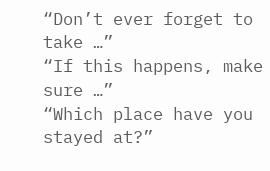“Don’t ever forget to take …”
“If this happens, make sure …”
“Which place have you stayed at?”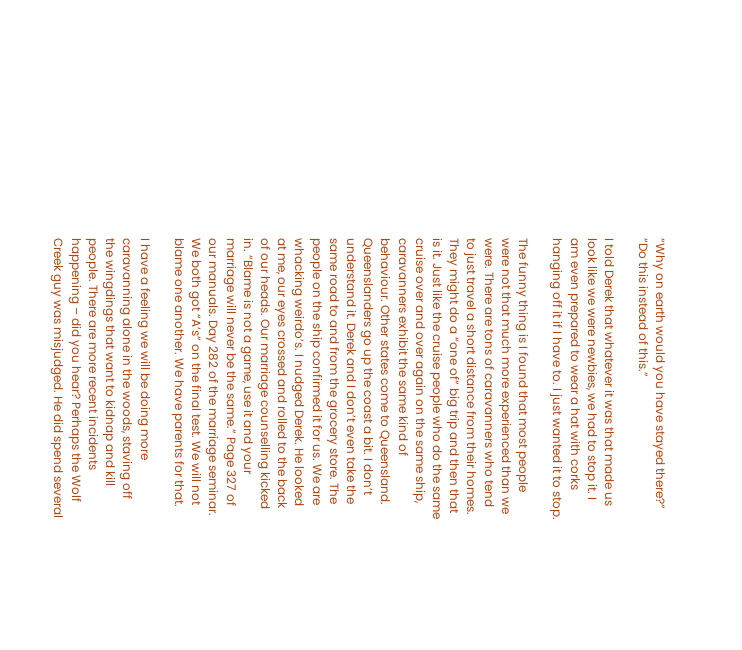“Why on earth would you have stayed there?”
“Do this instead of this.”

I told Derek that whatever it was that made us look like we were newbies, we had to stop it. I am even prepared to wear a hat with corks hanging off it if I have to. I just wanted it to stop.

The funny thing is I found that most people were not that much more experienced than we were. There are tons of caravanners who tend to just travel a short distance from their homes. They might do a “one of” big trip and then that is it. Just like the cruise people who do the same cruise over and over again on the same ship, caravanners exhibit the same kind of behaviour. Other states come to Queensland. Queenslanders go up the coast a bit. I don’t understand it. Derek and I don’t even take the same road to and from the grocery store. The people on the ship confirmed it for us. We are whacking weirdo’s. I nudged Derek. He looked at me, our eyes crossed and rolled to the back of our heads. Our marriage counselling kicked in. “Blame is not a game, use it and your marriage will never be the same.” Page 327 of our manuals. Day 282 of the marriage seminar. We both got “A’s” on the final test. We will not blame one another. We have parents for that.

I have a feeling we will be doing more caravanning alone in the woods, staving off the wingdings that want to kidnap and kill people. There are more recent incidents happening – did you hear? Perhaps the Wolf Creek guy was misjudged. He did spend several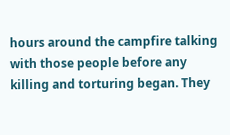hours around the campfire talking with those people before any killing and torturing began. They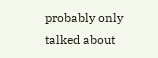probably only talked about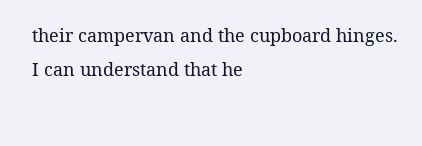their campervan and the cupboard hinges. I can understand that he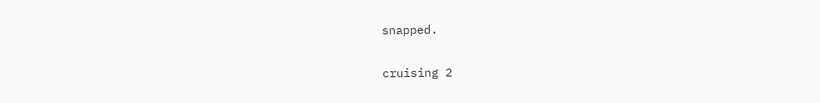snapped.

cruising 2